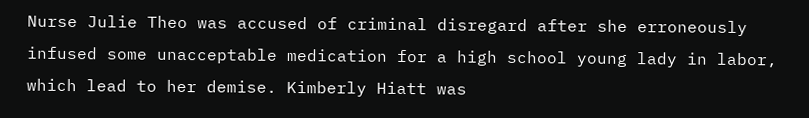Nurse Julie Theo was accused of criminal disregard after she erroneously infused some unacceptable medication for a high school young lady in labor, which lead to her demise. Kimberly Hiatt was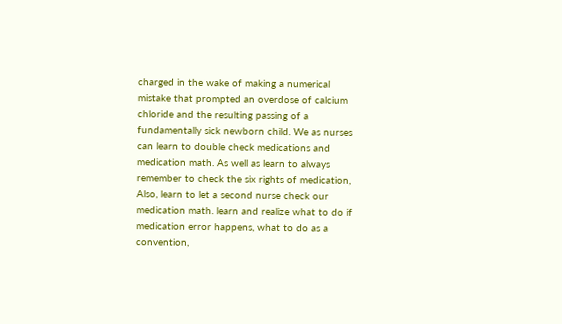charged in the wake of making a numerical mistake that prompted an overdose of calcium chloride and the resulting passing of a fundamentally sick newborn child. We as nurses can learn to double check medications and medication math. As well as learn to always remember to check the six rights of medication, Also, learn to let a second nurse check our medication math. learn and realize what to do if medication error happens, what to do as a convention,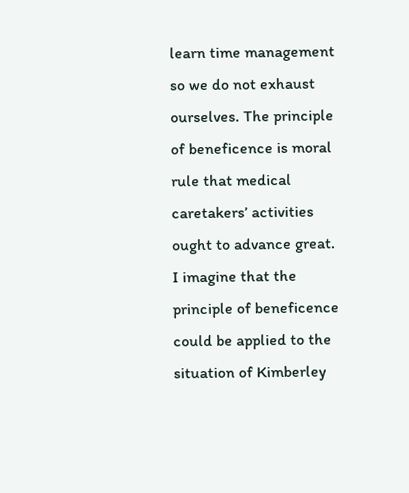learn time management so we do not exhaust ourselves. The principle of beneficence is moral rule that medical caretakers’ activities ought to advance great. I imagine that the principle of beneficence could be applied to the situation of Kimberley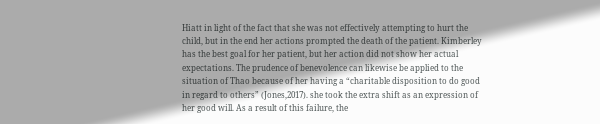Hiatt in light of the fact that she was not effectively attempting to hurt the child, but in the end her actions prompted the death of the patient. Kimberley has the best goal for her patient, but her action did not show her actual expectations. The prudence of benevolence can likewise be applied to the situation of Thao because of her having a “charitable disposition to do good in regard to others” (Jones,2017). she took the extra shift as an expression of her good will. As a result of this failure, the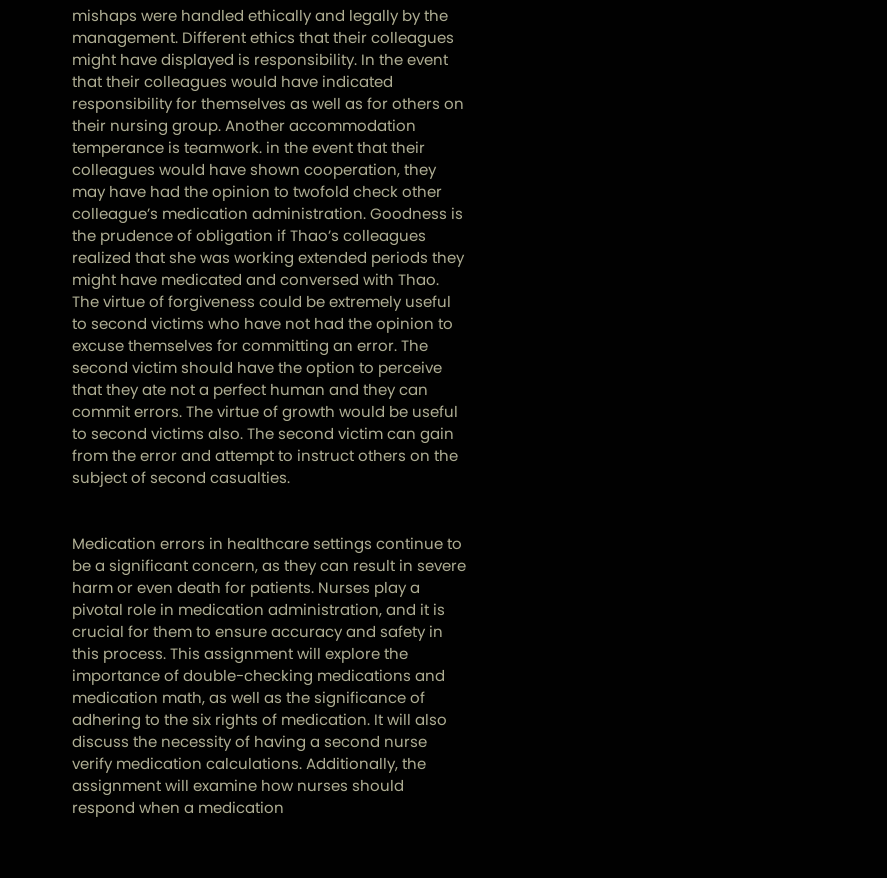mishaps were handled ethically and legally by the management. Different ethics that their colleagues might have displayed is responsibility. In the event that their colleagues would have indicated responsibility for themselves as well as for others on their nursing group. Another accommodation temperance is teamwork. in the event that their colleagues would have shown cooperation, they may have had the opinion to twofold check other colleague’s medication administration. Goodness is the prudence of obligation if Thao’s colleagues realized that she was working extended periods they might have medicated and conversed with Thao. The virtue of forgiveness could be extremely useful to second victims who have not had the opinion to excuse themselves for committing an error. The second victim should have the option to perceive that they ate not a perfect human and they can commit errors. The virtue of growth would be useful to second victims also. The second victim can gain from the error and attempt to instruct others on the subject of second casualties.


Medication errors in healthcare settings continue to be a significant concern, as they can result in severe harm or even death for patients. Nurses play a pivotal role in medication administration, and it is crucial for them to ensure accuracy and safety in this process. This assignment will explore the importance of double-checking medications and medication math, as well as the significance of adhering to the six rights of medication. It will also discuss the necessity of having a second nurse verify medication calculations. Additionally, the assignment will examine how nurses should respond when a medication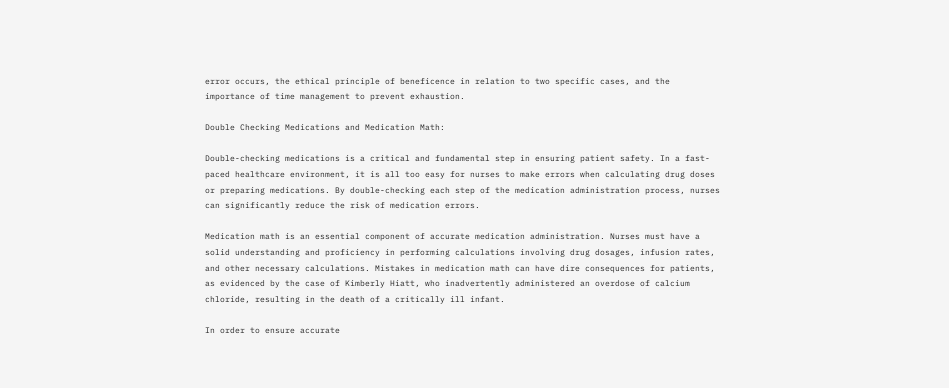error occurs, the ethical principle of beneficence in relation to two specific cases, and the importance of time management to prevent exhaustion.

Double Checking Medications and Medication Math:

Double-checking medications is a critical and fundamental step in ensuring patient safety. In a fast-paced healthcare environment, it is all too easy for nurses to make errors when calculating drug doses or preparing medications. By double-checking each step of the medication administration process, nurses can significantly reduce the risk of medication errors.

Medication math is an essential component of accurate medication administration. Nurses must have a solid understanding and proficiency in performing calculations involving drug dosages, infusion rates, and other necessary calculations. Mistakes in medication math can have dire consequences for patients, as evidenced by the case of Kimberly Hiatt, who inadvertently administered an overdose of calcium chloride, resulting in the death of a critically ill infant.

In order to ensure accurate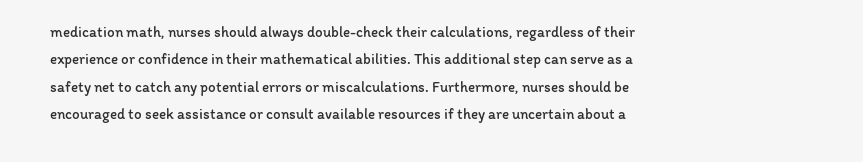medication math, nurses should always double-check their calculations, regardless of their experience or confidence in their mathematical abilities. This additional step can serve as a safety net to catch any potential errors or miscalculations. Furthermore, nurses should be encouraged to seek assistance or consult available resources if they are uncertain about a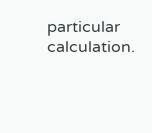particular calculation.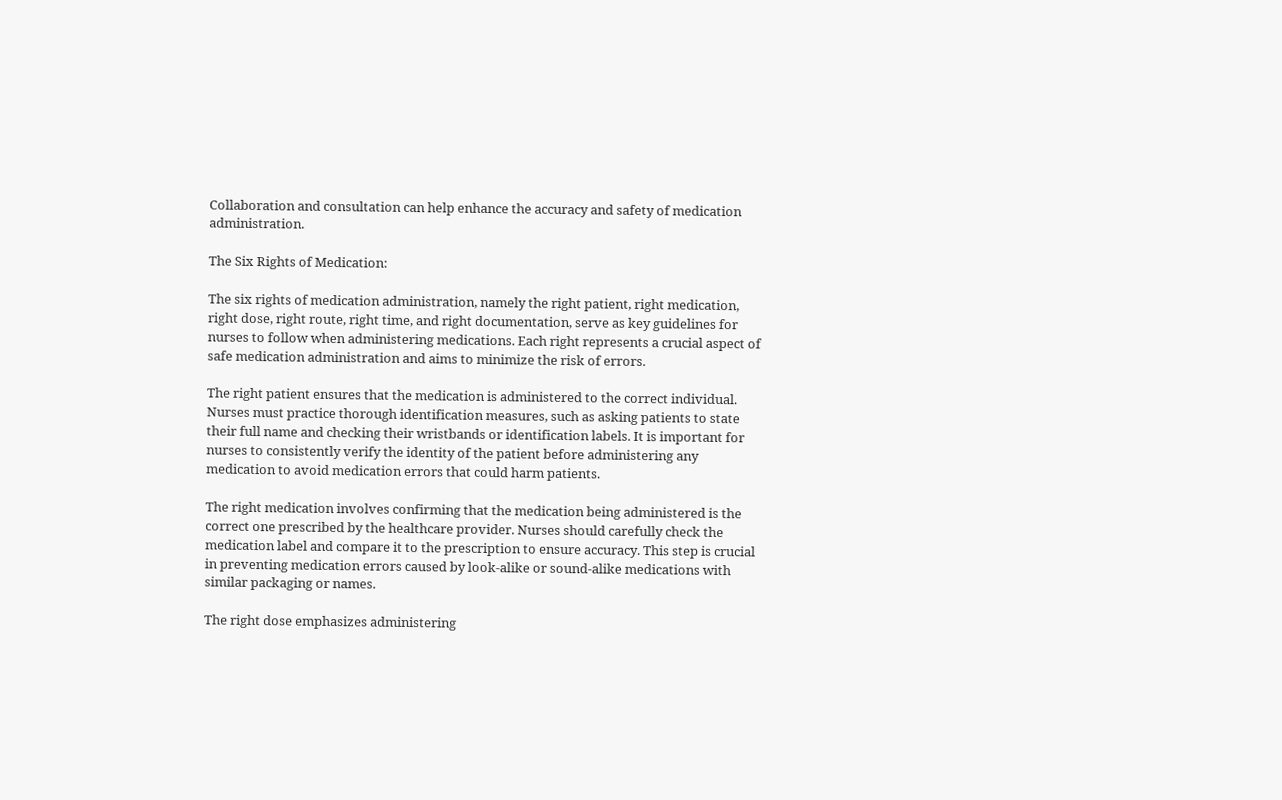Collaboration and consultation can help enhance the accuracy and safety of medication administration.

The Six Rights of Medication:

The six rights of medication administration, namely the right patient, right medication, right dose, right route, right time, and right documentation, serve as key guidelines for nurses to follow when administering medications. Each right represents a crucial aspect of safe medication administration and aims to minimize the risk of errors.

The right patient ensures that the medication is administered to the correct individual. Nurses must practice thorough identification measures, such as asking patients to state their full name and checking their wristbands or identification labels. It is important for nurses to consistently verify the identity of the patient before administering any medication to avoid medication errors that could harm patients.

The right medication involves confirming that the medication being administered is the correct one prescribed by the healthcare provider. Nurses should carefully check the medication label and compare it to the prescription to ensure accuracy. This step is crucial in preventing medication errors caused by look-alike or sound-alike medications with similar packaging or names.

The right dose emphasizes administering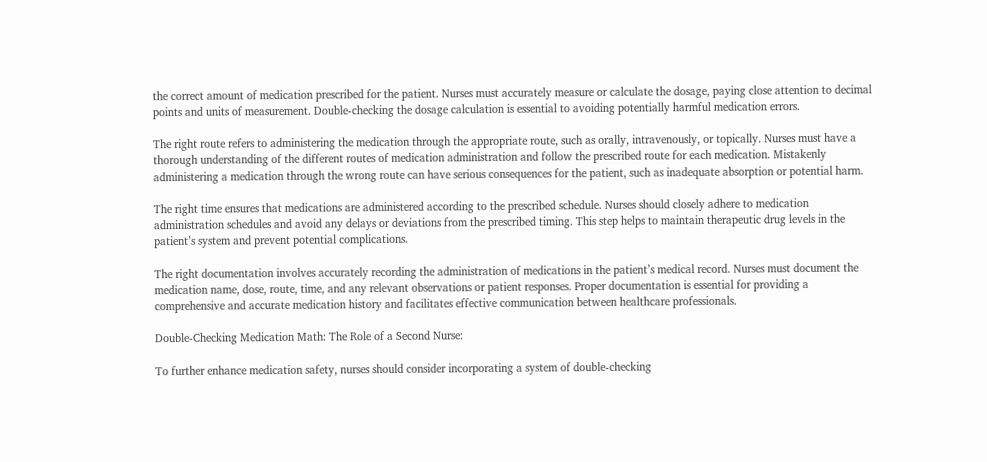the correct amount of medication prescribed for the patient. Nurses must accurately measure or calculate the dosage, paying close attention to decimal points and units of measurement. Double-checking the dosage calculation is essential to avoiding potentially harmful medication errors.

The right route refers to administering the medication through the appropriate route, such as orally, intravenously, or topically. Nurses must have a thorough understanding of the different routes of medication administration and follow the prescribed route for each medication. Mistakenly administering a medication through the wrong route can have serious consequences for the patient, such as inadequate absorption or potential harm.

The right time ensures that medications are administered according to the prescribed schedule. Nurses should closely adhere to medication administration schedules and avoid any delays or deviations from the prescribed timing. This step helps to maintain therapeutic drug levels in the patient’s system and prevent potential complications.

The right documentation involves accurately recording the administration of medications in the patient’s medical record. Nurses must document the medication name, dose, route, time, and any relevant observations or patient responses. Proper documentation is essential for providing a comprehensive and accurate medication history and facilitates effective communication between healthcare professionals.

Double-Checking Medication Math: The Role of a Second Nurse:

To further enhance medication safety, nurses should consider incorporating a system of double-checking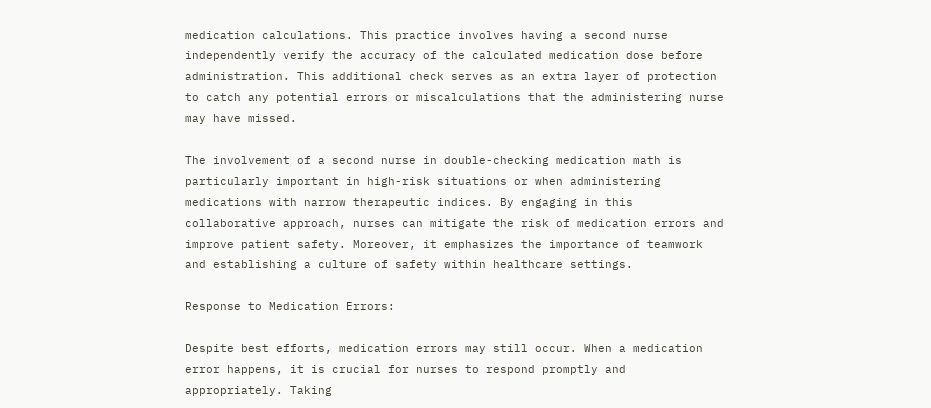medication calculations. This practice involves having a second nurse independently verify the accuracy of the calculated medication dose before administration. This additional check serves as an extra layer of protection to catch any potential errors or miscalculations that the administering nurse may have missed.

The involvement of a second nurse in double-checking medication math is particularly important in high-risk situations or when administering medications with narrow therapeutic indices. By engaging in this collaborative approach, nurses can mitigate the risk of medication errors and improve patient safety. Moreover, it emphasizes the importance of teamwork and establishing a culture of safety within healthcare settings.

Response to Medication Errors:

Despite best efforts, medication errors may still occur. When a medication error happens, it is crucial for nurses to respond promptly and appropriately. Taking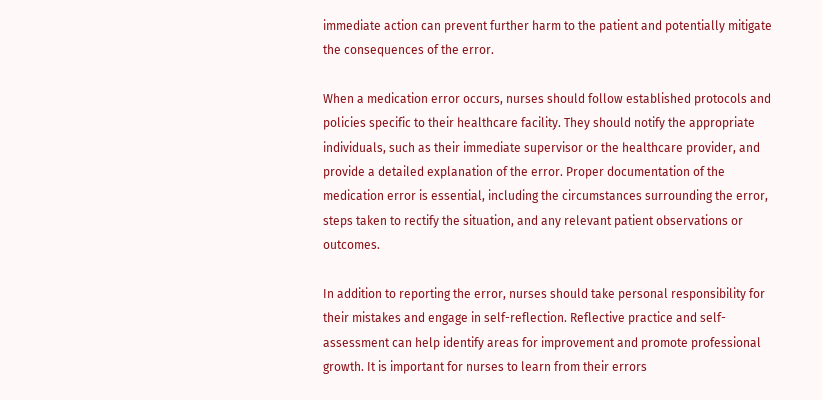immediate action can prevent further harm to the patient and potentially mitigate the consequences of the error.

When a medication error occurs, nurses should follow established protocols and policies specific to their healthcare facility. They should notify the appropriate individuals, such as their immediate supervisor or the healthcare provider, and provide a detailed explanation of the error. Proper documentation of the medication error is essential, including the circumstances surrounding the error, steps taken to rectify the situation, and any relevant patient observations or outcomes.

In addition to reporting the error, nurses should take personal responsibility for their mistakes and engage in self-reflection. Reflective practice and self-assessment can help identify areas for improvement and promote professional growth. It is important for nurses to learn from their errors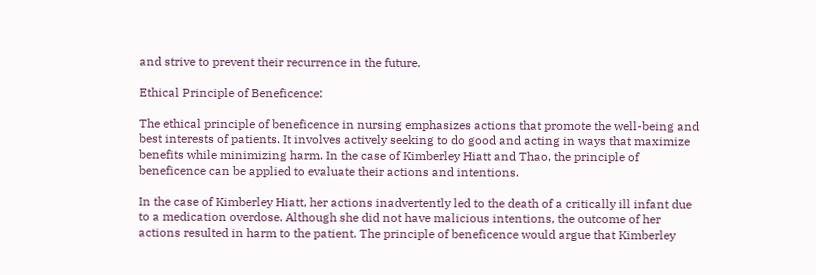and strive to prevent their recurrence in the future.

Ethical Principle of Beneficence:

The ethical principle of beneficence in nursing emphasizes actions that promote the well-being and best interests of patients. It involves actively seeking to do good and acting in ways that maximize benefits while minimizing harm. In the case of Kimberley Hiatt and Thao, the principle of beneficence can be applied to evaluate their actions and intentions.

In the case of Kimberley Hiatt, her actions inadvertently led to the death of a critically ill infant due to a medication overdose. Although she did not have malicious intentions, the outcome of her actions resulted in harm to the patient. The principle of beneficence would argue that Kimberley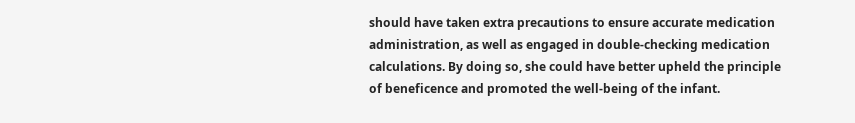should have taken extra precautions to ensure accurate medication administration, as well as engaged in double-checking medication calculations. By doing so, she could have better upheld the principle of beneficence and promoted the well-being of the infant.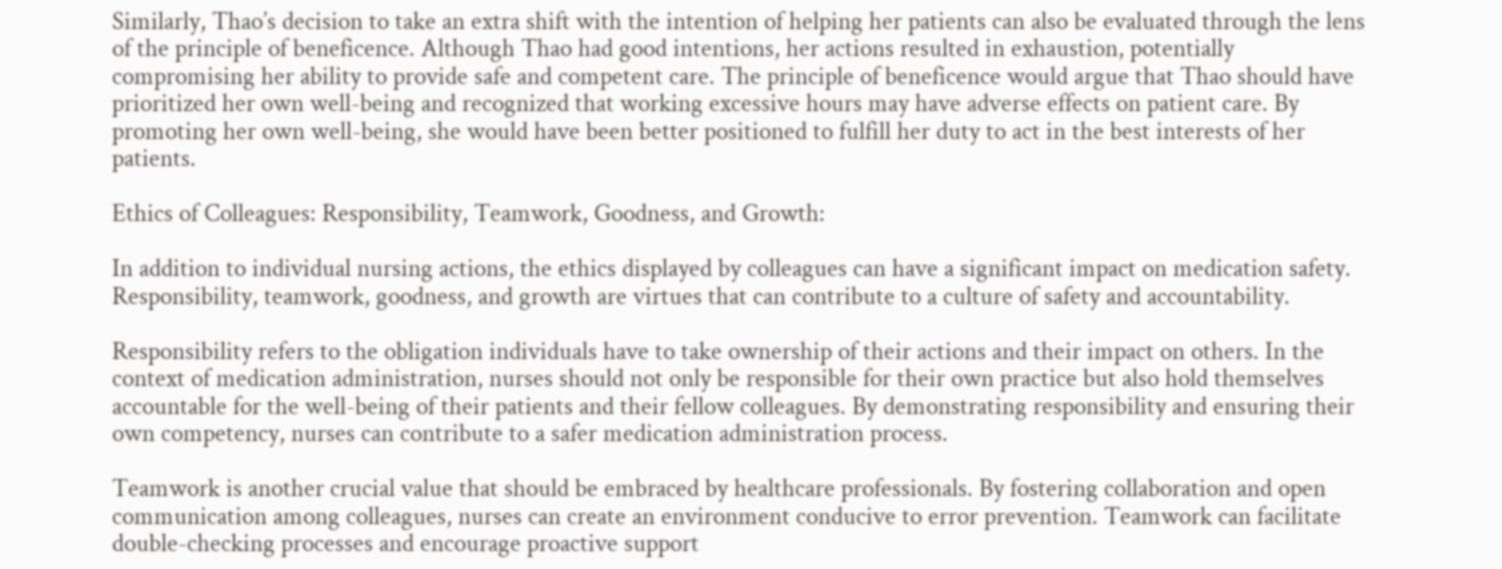Similarly, Thao’s decision to take an extra shift with the intention of helping her patients can also be evaluated through the lens of the principle of beneficence. Although Thao had good intentions, her actions resulted in exhaustion, potentially compromising her ability to provide safe and competent care. The principle of beneficence would argue that Thao should have prioritized her own well-being and recognized that working excessive hours may have adverse effects on patient care. By promoting her own well-being, she would have been better positioned to fulfill her duty to act in the best interests of her patients.

Ethics of Colleagues: Responsibility, Teamwork, Goodness, and Growth:

In addition to individual nursing actions, the ethics displayed by colleagues can have a significant impact on medication safety. Responsibility, teamwork, goodness, and growth are virtues that can contribute to a culture of safety and accountability.

Responsibility refers to the obligation individuals have to take ownership of their actions and their impact on others. In the context of medication administration, nurses should not only be responsible for their own practice but also hold themselves accountable for the well-being of their patients and their fellow colleagues. By demonstrating responsibility and ensuring their own competency, nurses can contribute to a safer medication administration process.

Teamwork is another crucial value that should be embraced by healthcare professionals. By fostering collaboration and open communication among colleagues, nurses can create an environment conducive to error prevention. Teamwork can facilitate double-checking processes and encourage proactive support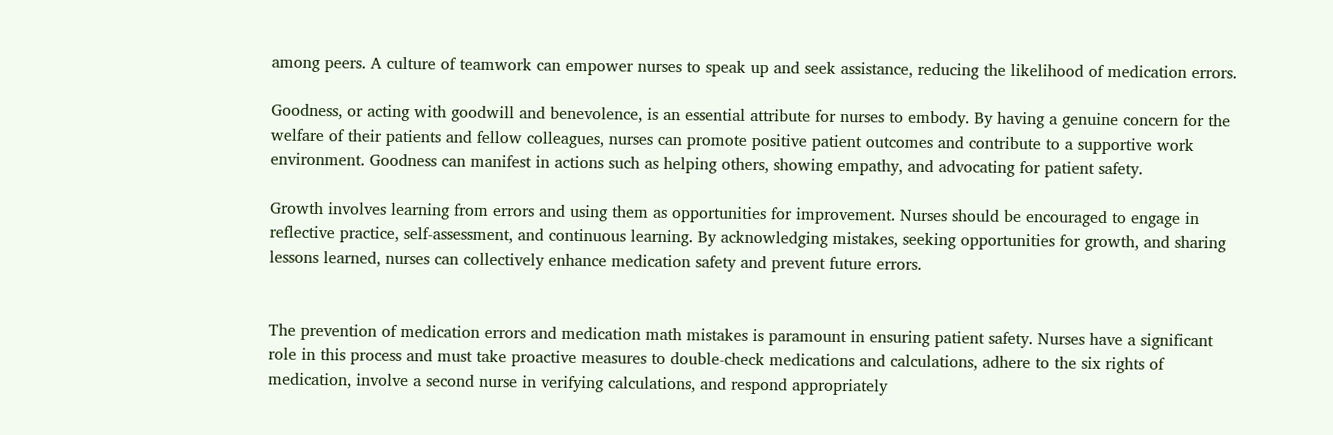among peers. A culture of teamwork can empower nurses to speak up and seek assistance, reducing the likelihood of medication errors.

Goodness, or acting with goodwill and benevolence, is an essential attribute for nurses to embody. By having a genuine concern for the welfare of their patients and fellow colleagues, nurses can promote positive patient outcomes and contribute to a supportive work environment. Goodness can manifest in actions such as helping others, showing empathy, and advocating for patient safety.

Growth involves learning from errors and using them as opportunities for improvement. Nurses should be encouraged to engage in reflective practice, self-assessment, and continuous learning. By acknowledging mistakes, seeking opportunities for growth, and sharing lessons learned, nurses can collectively enhance medication safety and prevent future errors.


The prevention of medication errors and medication math mistakes is paramount in ensuring patient safety. Nurses have a significant role in this process and must take proactive measures to double-check medications and calculations, adhere to the six rights of medication, involve a second nurse in verifying calculations, and respond appropriately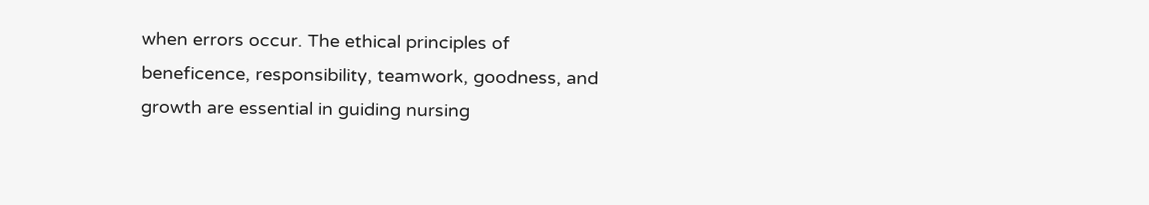when errors occur. The ethical principles of beneficence, responsibility, teamwork, goodness, and growth are essential in guiding nursing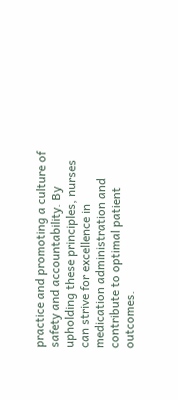practice and promoting a culture of safety and accountability. By upholding these principles, nurses can strive for excellence in medication administration and contribute to optimal patient outcomes.